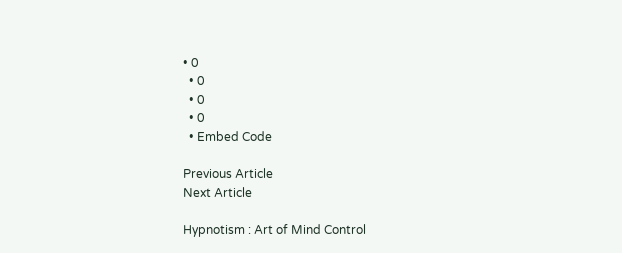• 0
  • 0
  • 0
  • 0
  • Embed Code

Previous Article
Next Article

Hypnotism : Art of Mind Control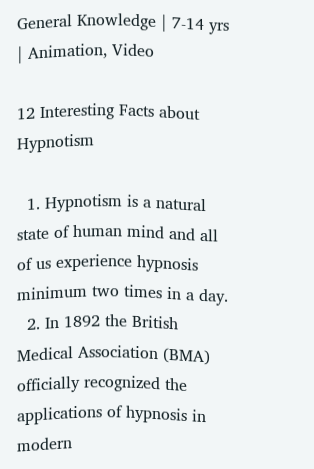General Knowledge | 7-14 yrs | Animation, Video

12 Interesting Facts about Hypnotism

  1. Hypnotism is a natural state of human mind and all of us experience hypnosis minimum two times in a day.
  2. In 1892 the British Medical Association (BMA) officially recognized the applications of hypnosis in modern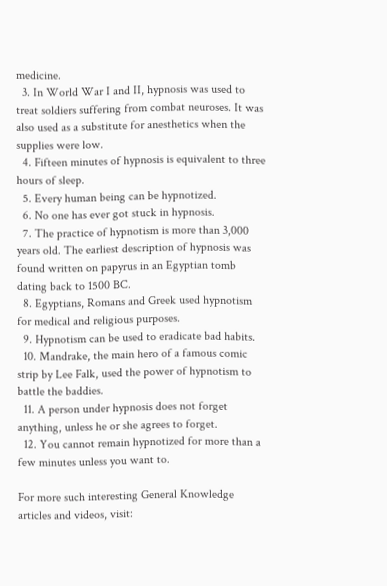medicine.
  3. In World War I and II, hypnosis was used to treat soldiers suffering from combat neuroses. It was also used as a substitute for anesthetics when the supplies were low.
  4. Fifteen minutes of hypnosis is equivalent to three hours of sleep.
  5. Every human being can be hypnotized.
  6. No one has ever got stuck in hypnosis.
  7. The practice of hypnotism is more than 3,000 years old. The earliest description of hypnosis was found written on papyrus in an Egyptian tomb dating back to 1500 BC.
  8. Egyptians, Romans and Greek used hypnotism for medical and religious purposes.
  9. Hypnotism can be used to eradicate bad habits.
  10. Mandrake, the main hero of a famous comic strip by Lee Falk, used the power of hypnotism to battle the baddies.
  11. A person under hypnosis does not forget anything, unless he or she agrees to forget.
  12. You cannot remain hypnotized for more than a few minutes unless you want to.

For more such interesting General Knowledge articles and videos, visit: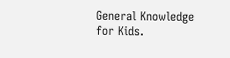General Knowledge for Kids.